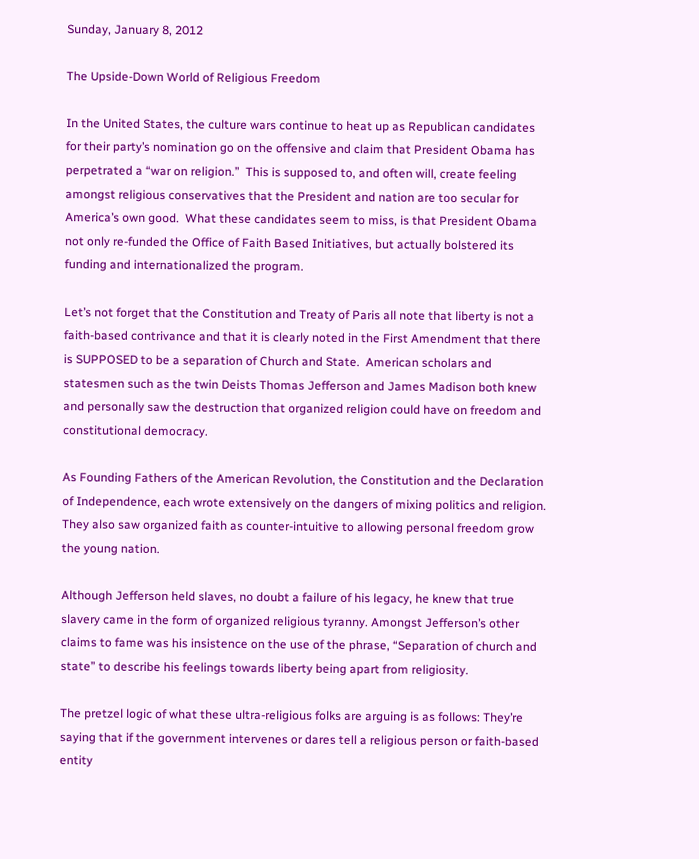Sunday, January 8, 2012

The Upside-Down World of Religious Freedom

In the United States, the culture wars continue to heat up as Republican candidates for their party’s nomination go on the offensive and claim that President Obama has perpetrated a “war on religion.”  This is supposed to, and often will, create feeling amongst religious conservatives that the President and nation are too secular for America’s own good.  What these candidates seem to miss, is that President Obama not only re-funded the Office of Faith Based Initiatives, but actually bolstered its funding and internationalized the program.

Let’s not forget that the Constitution and Treaty of Paris all note that liberty is not a faith-based contrivance and that it is clearly noted in the First Amendment that there is SUPPOSED to be a separation of Church and State.  American scholars and statesmen such as the twin Deists Thomas Jefferson and James Madison both knew and personally saw the destruction that organized religion could have on freedom and constitutional democracy.

As Founding Fathers of the American Revolution, the Constitution and the Declaration of Independence, each wrote extensively on the dangers of mixing politics and religion.  They also saw organized faith as counter-intuitive to allowing personal freedom grow the young nation.

Although Jefferson held slaves, no doubt a failure of his legacy, he knew that true slavery came in the form of organized religious tyranny. Amongst Jefferson’s other claims to fame was his insistence on the use of the phrase, “Separation of church and state” to describe his feelings towards liberty being apart from religiosity.

The pretzel logic of what these ultra-religious folks are arguing is as follows: They’re saying that if the government intervenes or dares tell a religious person or faith-based entity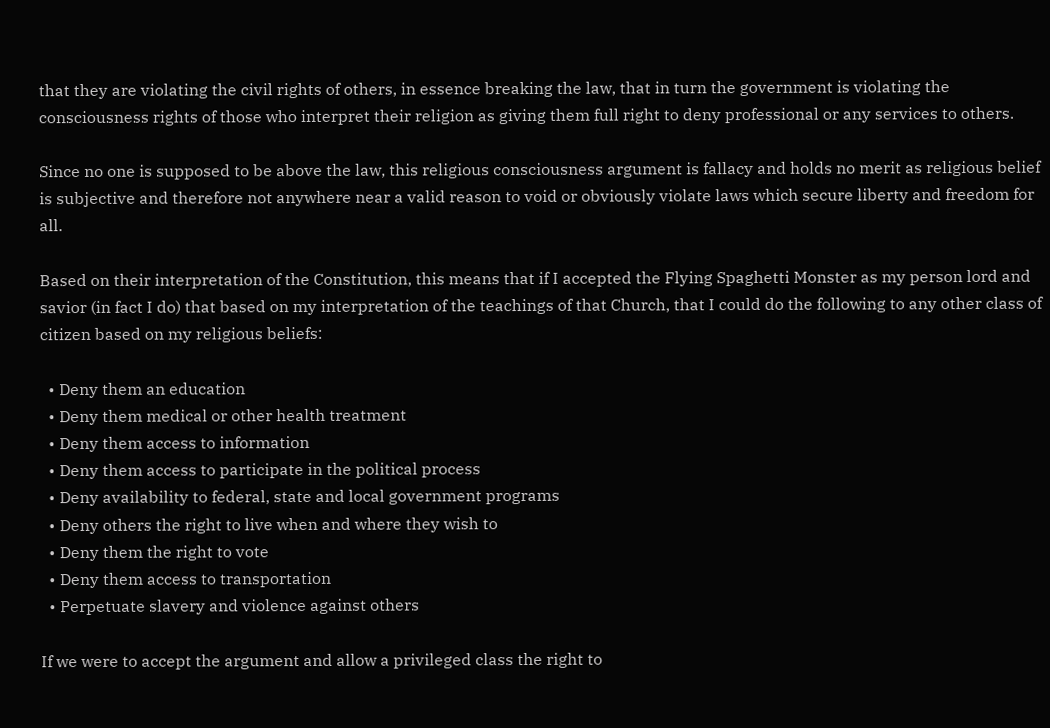that they are violating the civil rights of others, in essence breaking the law, that in turn the government is violating the consciousness rights of those who interpret their religion as giving them full right to deny professional or any services to others.

Since no one is supposed to be above the law, this religious consciousness argument is fallacy and holds no merit as religious belief is subjective and therefore not anywhere near a valid reason to void or obviously violate laws which secure liberty and freedom for all.

Based on their interpretation of the Constitution, this means that if I accepted the Flying Spaghetti Monster as my person lord and savior (in fact I do) that based on my interpretation of the teachings of that Church, that I could do the following to any other class of citizen based on my religious beliefs:

  • Deny them an education
  • Deny them medical or other health treatment
  • Deny them access to information
  • Deny them access to participate in the political process
  • Deny availability to federal, state and local government programs
  • Deny others the right to live when and where they wish to
  • Deny them the right to vote
  • Deny them access to transportation
  • Perpetuate slavery and violence against others

If we were to accept the argument and allow a privileged class the right to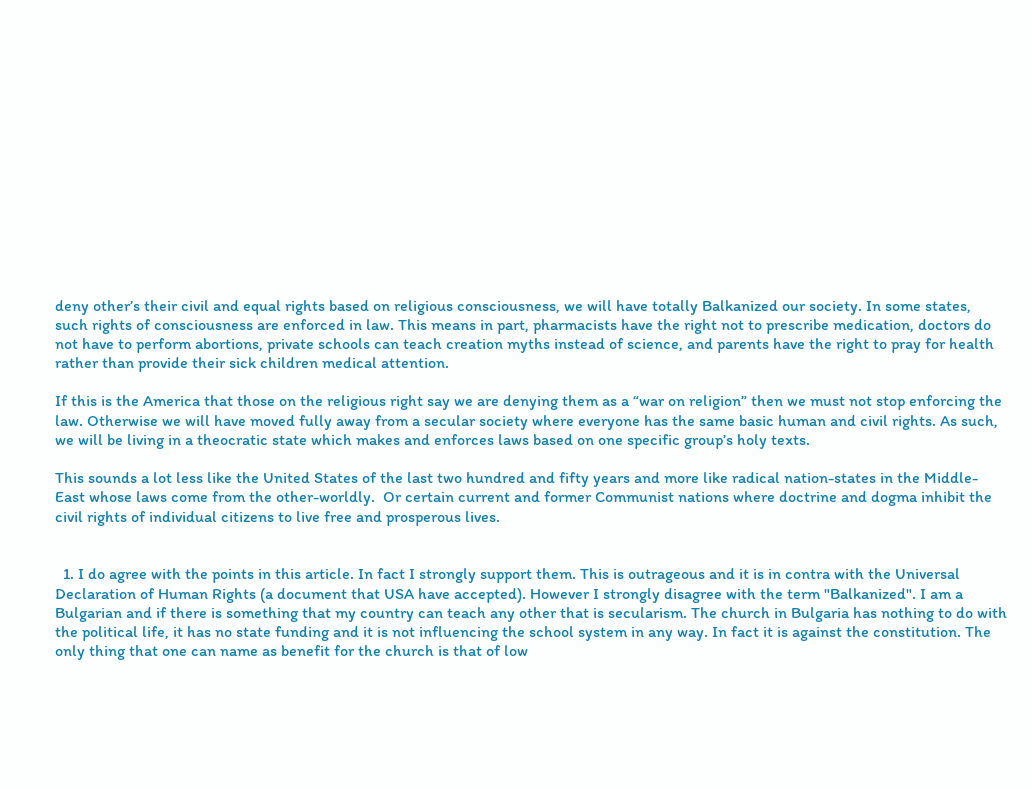deny other’s their civil and equal rights based on religious consciousness, we will have totally Balkanized our society. In some states, such rights of consciousness are enforced in law. This means in part, pharmacists have the right not to prescribe medication, doctors do not have to perform abortions, private schools can teach creation myths instead of science, and parents have the right to pray for health rather than provide their sick children medical attention.

If this is the America that those on the religious right say we are denying them as a “war on religion” then we must not stop enforcing the law. Otherwise we will have moved fully away from a secular society where everyone has the same basic human and civil rights. As such, we will be living in a theocratic state which makes and enforces laws based on one specific group’s holy texts.

This sounds a lot less like the United States of the last two hundred and fifty years and more like radical nation-states in the Middle-East whose laws come from the other-worldly.  Or certain current and former Communist nations where doctrine and dogma inhibit the civil rights of individual citizens to live free and prosperous lives.


  1. I do agree with the points in this article. In fact I strongly support them. This is outrageous and it is in contra with the Universal Declaration of Human Rights (a document that USA have accepted). However I strongly disagree with the term "Balkanized". I am a Bulgarian and if there is something that my country can teach any other that is secularism. The church in Bulgaria has nothing to do with the political life, it has no state funding and it is not influencing the school system in any way. In fact it is against the constitution. The only thing that one can name as benefit for the church is that of low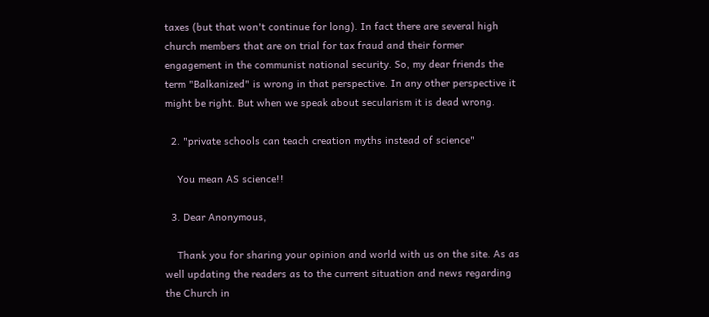taxes (but that won't continue for long). In fact there are several high church members that are on trial for tax fraud and their former engagement in the communist national security. So, my dear friends the term "Balkanized" is wrong in that perspective. In any other perspective it might be right. But when we speak about secularism it is dead wrong.

  2. "private schools can teach creation myths instead of science"

    You mean AS science!!

  3. Dear Anonymous,

    Thank you for sharing your opinion and world with us on the site. As as well updating the readers as to the current situation and news regarding the Church in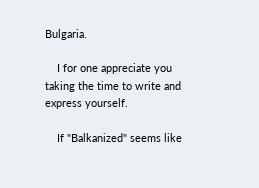Bulgaria.

    I for one appreciate you taking the time to write and express yourself.

    If "Balkanized" seems like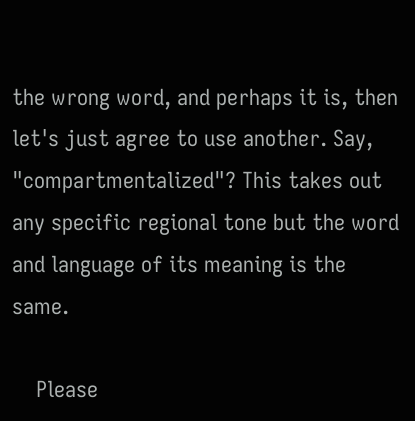the wrong word, and perhaps it is, then let's just agree to use another. Say, "compartmentalized"? This takes out any specific regional tone but the word and language of its meaning is the same.

    Please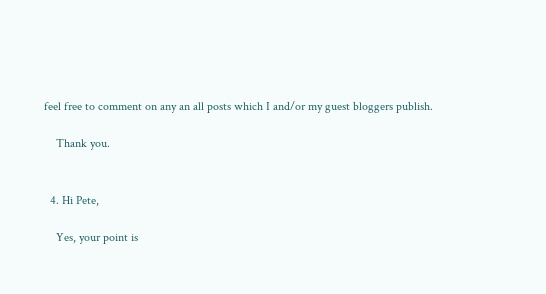feel free to comment on any an all posts which I and/or my guest bloggers publish.

    Thank you.


  4. Hi Pete,

    Yes, your point is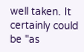well taken. It certainly could be "as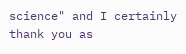science" and I certainly thank you as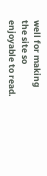well for making the site so enjoyable to read.